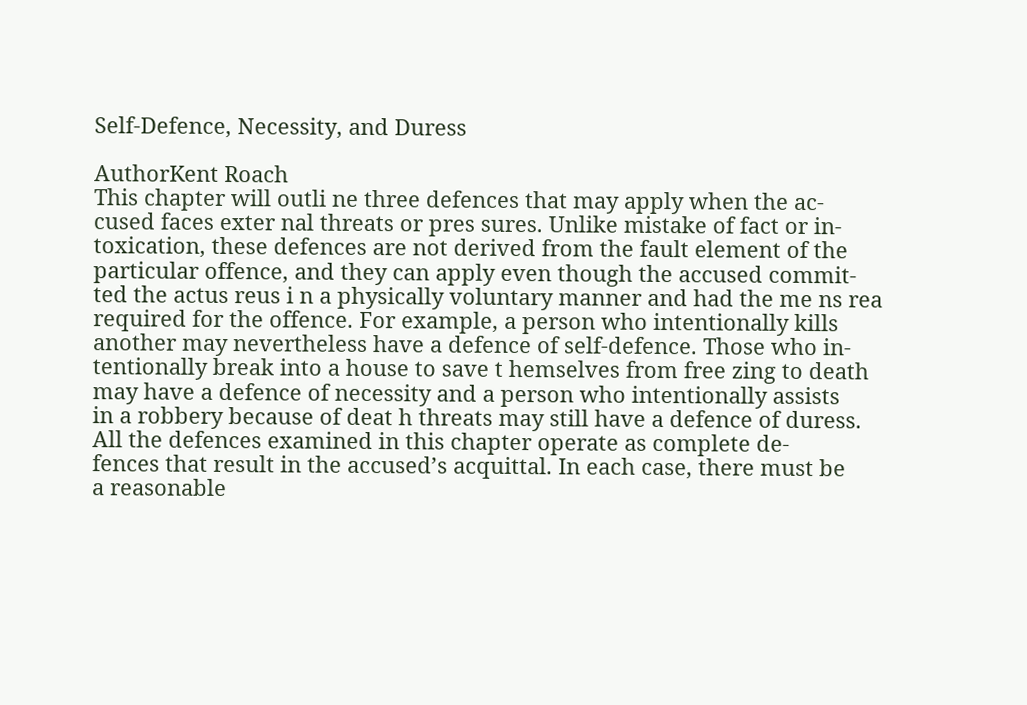Self-Defence, Necessity, and Duress

AuthorKent Roach
This chapter will outli ne three defences that may apply when the ac-
cused faces exter nal threats or pres sures. Unlike mistake of fact or in-
toxication, these defences are not derived from the fault element of the
particular offence, and they can apply even though the accused commit-
ted the actus reus i n a physically voluntary manner and had the me ns rea
required for the offence. For example, a person who intentionally kills
another may nevertheless have a defence of self-defence. Those who in-
tentionally break into a house to save t hemselves from free zing to death
may have a defence of necessity and a person who intentionally assists
in a robbery because of deat h threats may still have a defence of duress.
All the defences examined in this chapter operate as complete de-
fences that result in the accused’s acquittal. In each case, there must be
a reasonable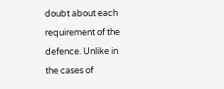doubt about each requirement of the defence. Unlike in
the cases of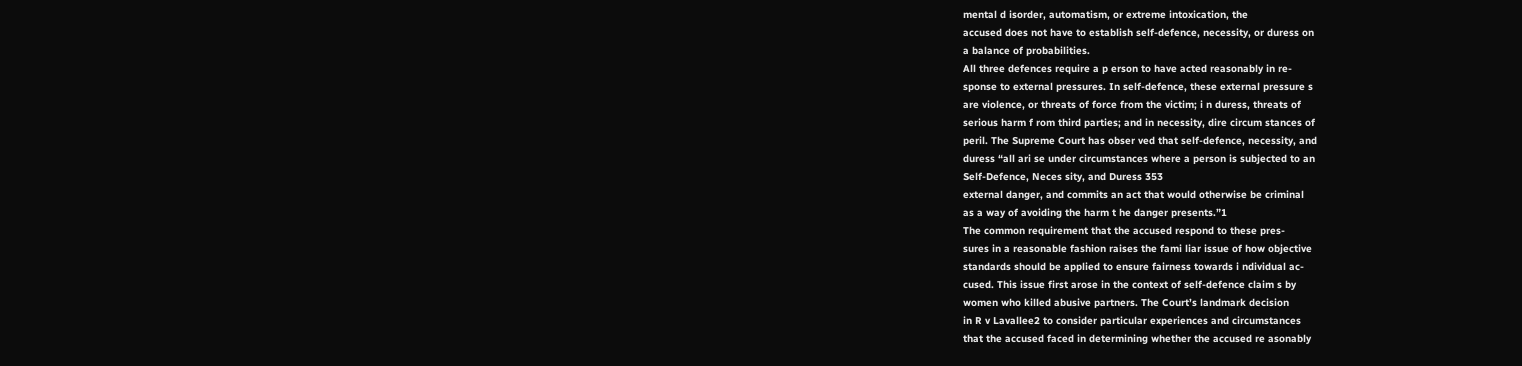mental d isorder, automatism, or extreme intoxication, the
accused does not have to establish self-defence, necessity, or duress on
a balance of probabilities.
All three defences require a p erson to have acted reasonably in re-
sponse to external pressures. In self-defence, these external pressure s
are violence, or threats of force from the victim; i n duress, threats of
serious harm f rom third parties; and in necessity, dire circum stances of
peril. The Supreme Court has obser ved that self-defence, necessity, and
duress “all ari se under circumstances where a person is subjected to an
Self-Defence, Neces sity, and Duress 353
external danger, and commits an act that would otherwise be criminal
as a way of avoiding the harm t he danger presents.”1
The common requirement that the accused respond to these pres-
sures in a reasonable fashion raises the fami liar issue of how objective
standards should be applied to ensure fairness towards i ndividual ac-
cused. This issue first arose in the context of self-defence claim s by
women who killed abusive partners. The Court’s landmark decision
in R v Lavallee2 to consider particular experiences and circumstances
that the accused faced in determining whether the accused re asonably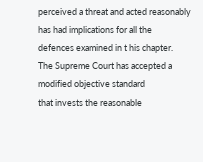perceived a threat and acted reasonably has had implications for all the
defences examined in t his chapter.
The Supreme Court has accepted a modified objective standard
that invests the reasonable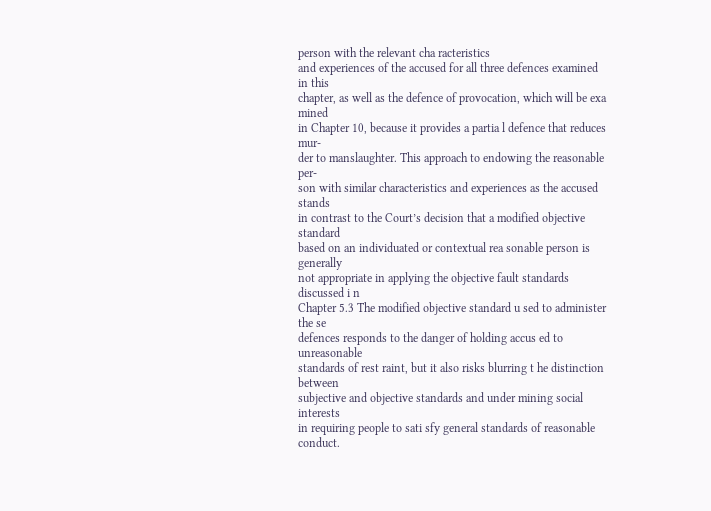person with the relevant cha racteristics
and experiences of the accused for all three defences examined in this
chapter, as well as the defence of provocation, which will be exa mined
in Chapter 10, because it provides a partia l defence that reduces mur-
der to manslaughter. This approach to endowing the reasonable per-
son with similar characteristics and experiences as the accused stands
in contrast to the Court’s decision that a modified objective standard
based on an individuated or contextual rea sonable person is generally
not appropriate in applying the objective fault standards discussed i n
Chapter 5.3 The modified objective standard u sed to administer the se
defences responds to the danger of holding accus ed to unreasonable
standards of rest raint, but it also risks blurring t he distinction between
subjective and objective standards and under mining social interests
in requiring people to sati sfy general standards of reasonable conduct.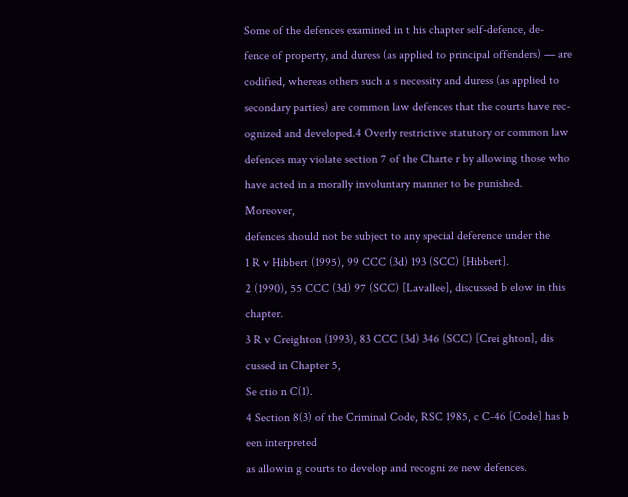Some of the defences examined in t his chapter self-defence, de-
fence of property, and duress (as applied to principal offenders) — are
codified, whereas others such a s necessity and duress (as applied to
secondary parties) are common law defences that the courts have rec-
ognized and developed.4 Overly restrictive statutory or common law
defences may violate section 7 of the Charte r by allowing those who
have acted in a morally involuntary manner to be punished. Moreover,
defences should not be subject to any special deference under the
1 R v Hibbert (1995), 99 CCC (3d) 193 (SCC) [Hibbert].
2 (1990), 55 CCC (3d) 97 (SCC) [Lavallee], discussed b elow in this chapter.
3 R v Creighton (1993), 83 CCC (3d) 346 (SCC) [Crei ghton], dis cussed in Chapter 5,
Se ctio n C(1).
4 Section 8(3) of the Criminal Code, RSC 1985, c C-46 [Code] has b een interpreted
as allowin g courts to develop and recogni ze new defences.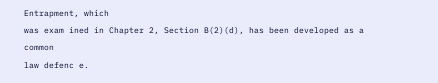Entrapment, which
was exam ined in Chapter 2, Section B(2)(d), has been developed as a common
law defenc e.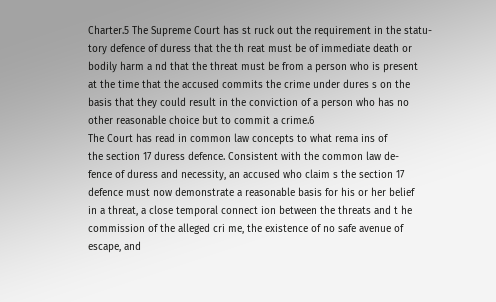Charter.5 The Supreme Court has st ruck out the requirement in the statu-
tory defence of duress that the th reat must be of immediate death or
bodily harm a nd that the threat must be from a person who is present
at the time that the accused commits the crime under dures s on the
basis that they could result in the conviction of a person who has no
other reasonable choice but to commit a crime.6
The Court has read in common law concepts to what rema ins of
the section 17 duress defence. Consistent with the common law de-
fence of duress and necessity, an accused who claim s the section 17
defence must now demonstrate a reasonable basis for his or her belief
in a threat, a close temporal connect ion between the threats and t he
commission of the alleged cri me, the existence of no safe avenue of
escape, and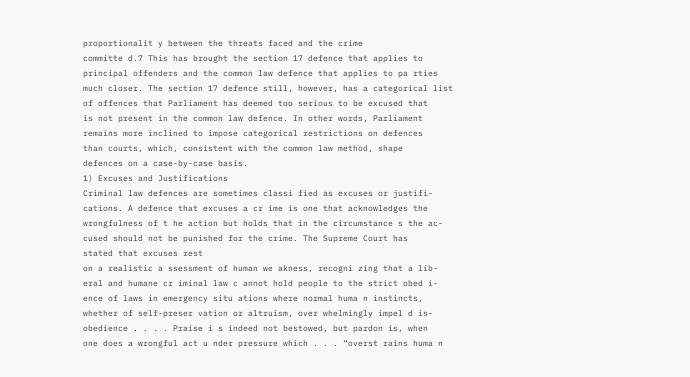proportionalit y between the threats faced and the crime
committe d.7 This has brought the section 17 defence that applies to
principal offenders and the common law defence that applies to pa rties
much closer. The section 17 defence still, however, has a categorical list
of offences that Parliament has deemed too serious to be excused that
is not present in the common law defence. In other words, Parliament
remains more inclined to impose categorical restrictions on defences
than courts, which, consistent with the common law method, shape
defences on a case-by-case basis.
1) Excuses and Justifications
Criminal law defences are sometimes classi fied as excuses or justifi-
cations. A defence that excuses a cr ime is one that acknowledges the
wrongfulness of t he action but holds that in the circumstance s the ac-
cused should not be punished for the crime. The Supreme Court has
stated that excuses rest
on a realistic a ssessment of human we akness, recogni zing that a lib-
eral and humane cr iminal law c annot hold people to the strict obed i-
ence of laws in emergency situ ations where normal huma n instincts,
whether of self-preser vation or altruism, over whelmingly impel d is-
obedience . . . . Praise i s indeed not bestowed, but pardon is, when
one does a wrongful act u nder pressure which . . . “overst rains huma n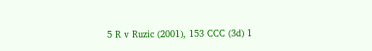5 R v Ruzic (2001), 153 CCC (3d) 1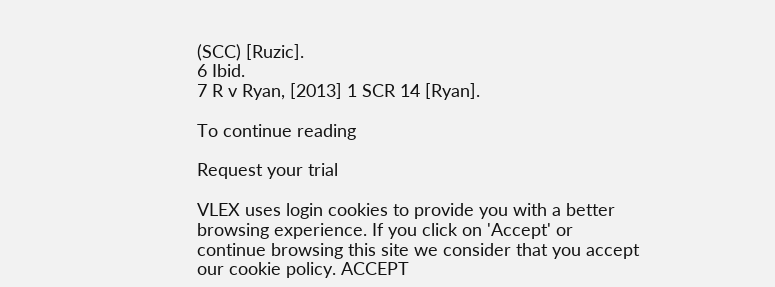(SCC) [Ruzic].
6 Ibid.
7 R v Ryan, [2013] 1 SCR 14 [Ryan].

To continue reading

Request your trial

VLEX uses login cookies to provide you with a better browsing experience. If you click on 'Accept' or continue browsing this site we consider that you accept our cookie policy. ACCEPT